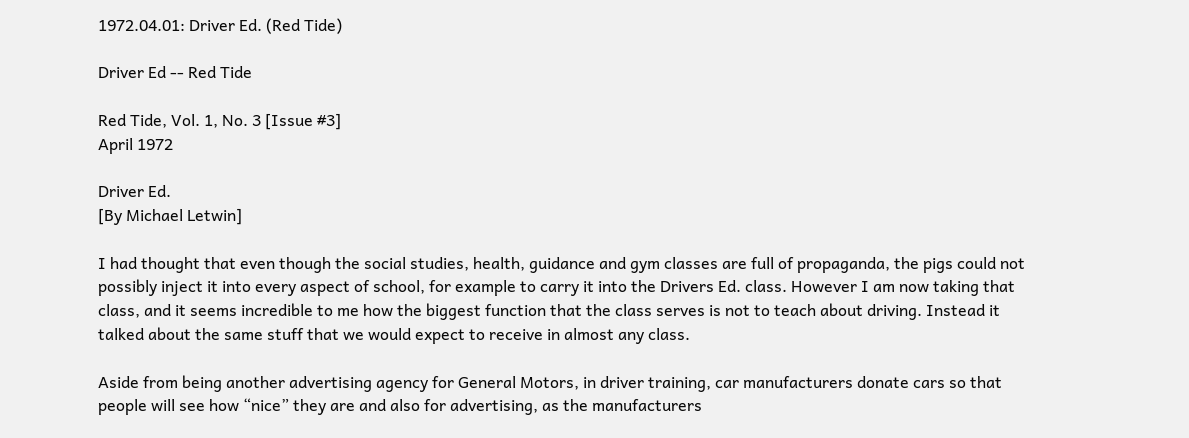1972.04.01: Driver Ed. (Red Tide)

Driver Ed -- Red Tide

Red Tide, Vol. 1, No. 3 [Issue #3]
April 1972

Driver Ed.
[By Michael Letwin]

I had thought that even though the social studies, health, guidance and gym classes are full of propaganda, the pigs could not possibly inject it into every aspect of school, for example to carry it into the Drivers Ed. class. However I am now taking that class, and it seems incredible to me how the biggest function that the class serves is not to teach about driving. Instead it talked about the same stuff that we would expect to receive in almost any class.

Aside from being another advertising agency for General Motors, in driver training, car manufacturers donate cars so that people will see how “nice” they are and also for advertising, as the manufacturers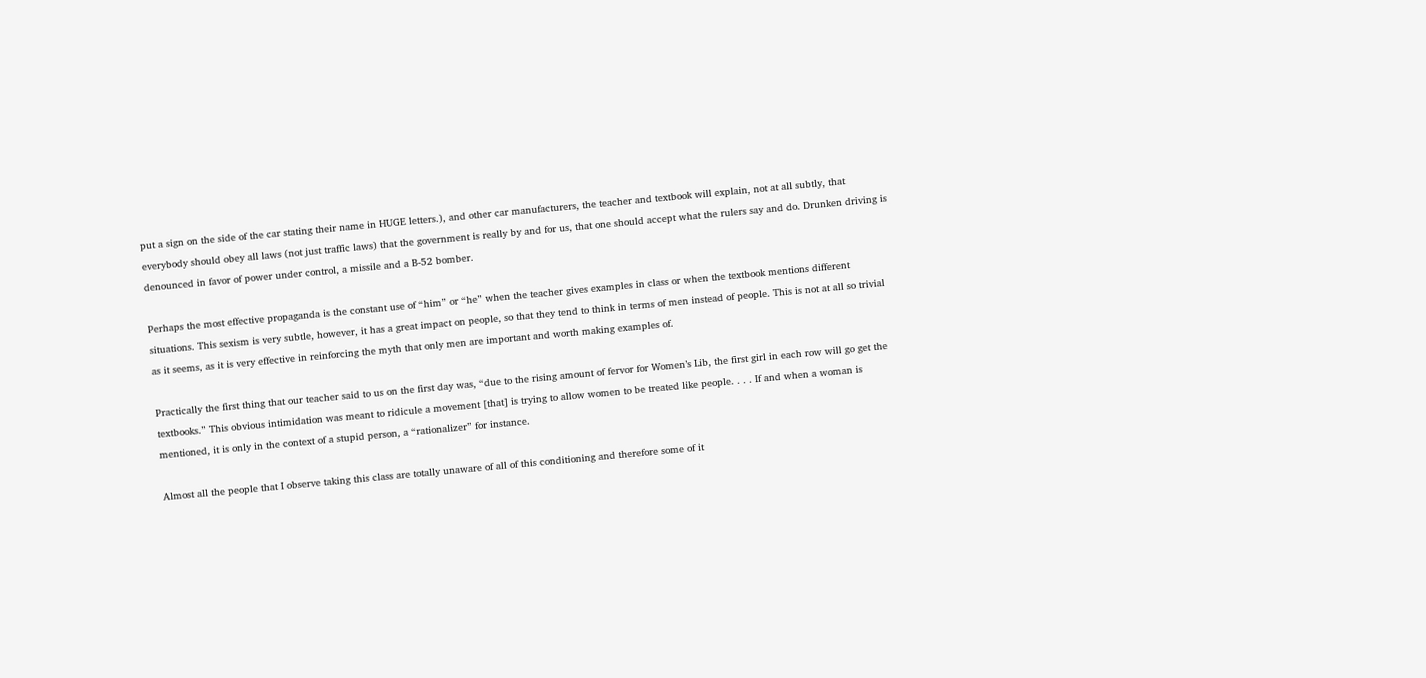put a sign on the side of the car stating their name in HUGE letters.), and other car manufacturers, the teacher and textbook will explain, not at all subtly, that everybody should obey all laws (not just traffic laws) that the government is really by and for us, that one should accept what the rulers say and do. Drunken driving is denounced in favor of power under control, a missile and a B-52 bomber.

Perhaps the most effective propaganda is the constant use of “him” or “he” when the teacher gives examples in class or when the textbook mentions different situations. This sexism is very subtle, however, it has a great impact on people, so that they tend to think in terms of men instead of people. This is not at all so trivial as it seems, as it is very effective in reinforcing the myth that only men are important and worth making examples of.

Practically the first thing that our teacher said to us on the first day was, “due to the rising amount of fervor for Women’s Lib, the first girl in each row will go get the textbooks.” This obvious intimidation was meant to ridicule a movement [that] is trying to allow women to be treated like people. . . . If and when a woman is mentioned, it is only in the context of a stupid person, a “rationalizer” for instance.

Almost all the people that I observe taking this class are totally unaware of all of this conditioning and therefore some of it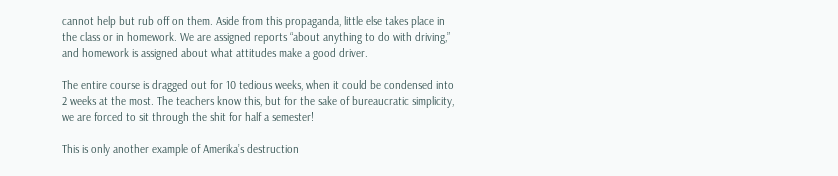cannot help but rub off on them. Aside from this propaganda, little else takes place in the class or in homework. We are assigned reports “about anything to do with driving,” and homework is assigned about what attitudes make a good driver.

The entire course is dragged out for 10 tedious weeks, when it could be condensed into 2 weeks at the most. The teachers know this, but for the sake of bureaucratic simplicity, we are forced to sit through the shit for half a semester!

This is only another example of Amerika’s destruction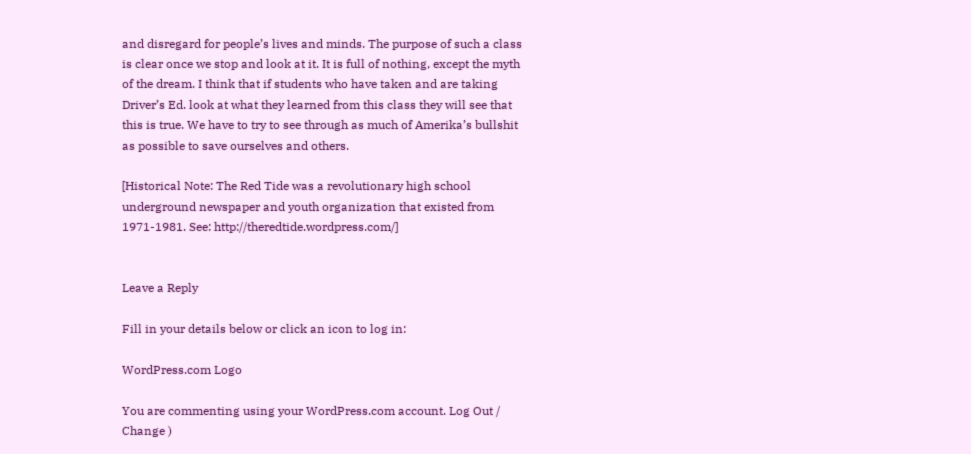and disregard for people’s lives and minds. The purpose of such a class is clear once we stop and look at it. It is full of nothing, except the myth of the dream. I think that if students who have taken and are taking Driver’s Ed. look at what they learned from this class they will see that this is true. We have to try to see through as much of Amerika’s bullshit as possible to save ourselves and others.

[Historical Note: The Red Tide was a revolutionary high school underground newspaper and youth organization that existed from 1971-1981. See: http://theredtide.wordpress.com/]


Leave a Reply

Fill in your details below or click an icon to log in:

WordPress.com Logo

You are commenting using your WordPress.com account. Log Out /  Change )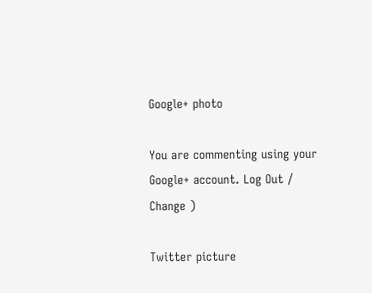Google+ photo

You are commenting using your Google+ account. Log Out /  Change )

Twitter picture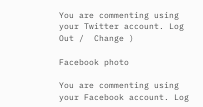You are commenting using your Twitter account. Log Out /  Change )

Facebook photo

You are commenting using your Facebook account. Log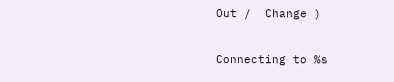Out /  Change )


Connecting to %s